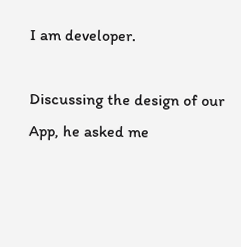I am developer.

Discussing the design of our App, he asked me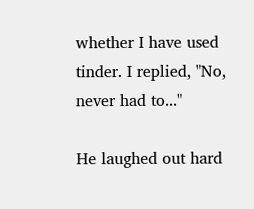whether I have used tinder. I replied, "No, never had to..."

He laughed out hard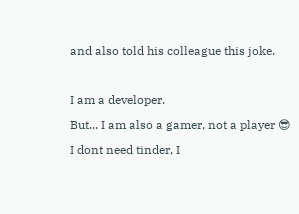and also told his colleague this joke.

I am a developer.
But... I am also a gamer, not a player 😎
I dont need tinder, I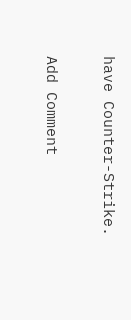have Counter-Strike.

Add Comment